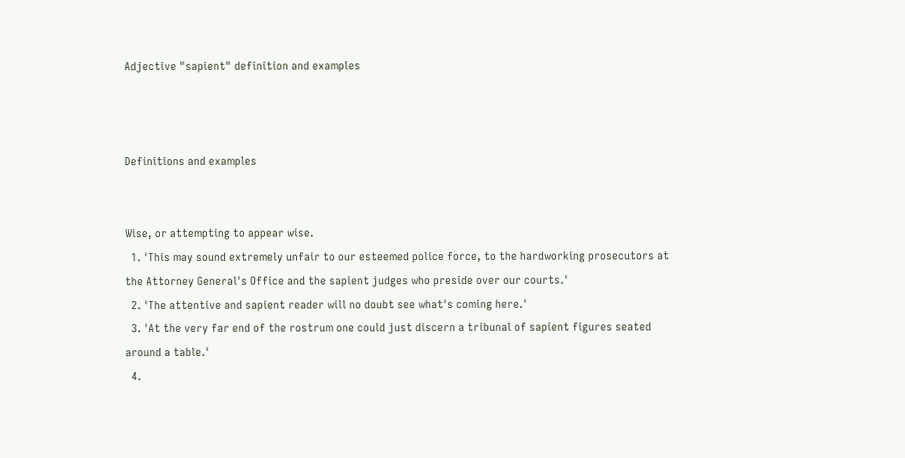Adjective "sapient" definition and examples



Definitions and examples


Wise, or attempting to appear wise.
  1. 'This may sound extremely unfair to our esteemed police force, to the hardworking prosecutors at the Attorney General's Office and the sapient judges who preside over our courts.'
  2. 'The attentive and sapient reader will no doubt see what's coming here.'
  3. 'At the very far end of the rostrum one could just discern a tribunal of sapient figures seated around a table.'
  4.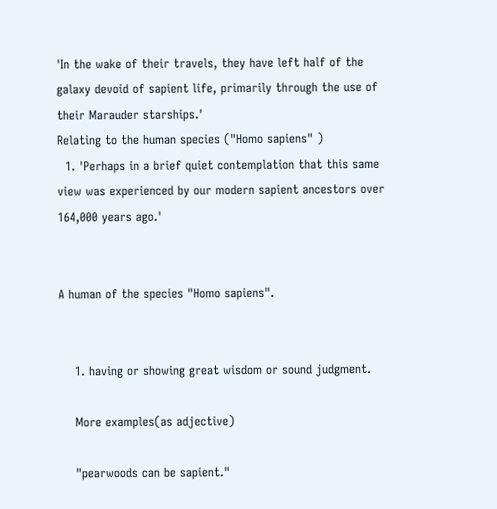'In the wake of their travels, they have left half of the galaxy devoid of sapient life, primarily through the use of their Marauder starships.'
Relating to the human species ("Homo sapiens" )
  1. 'Perhaps in a brief quiet contemplation that this same view was experienced by our modern sapient ancestors over 164,000 years ago.'


A human of the species "Homo sapiens".


    1. having or showing great wisdom or sound judgment.

    More examples(as adjective)

    "pearwoods can be sapient."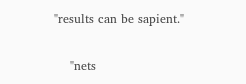"results can be sapient."

    "nets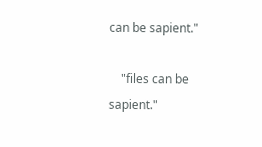can be sapient."

    "files can be sapient."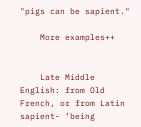"pigs can be sapient."

    More examples++


    Late Middle English: from Old French, or from Latin sapient- ‘being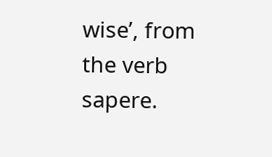wise’, from the verb sapere.